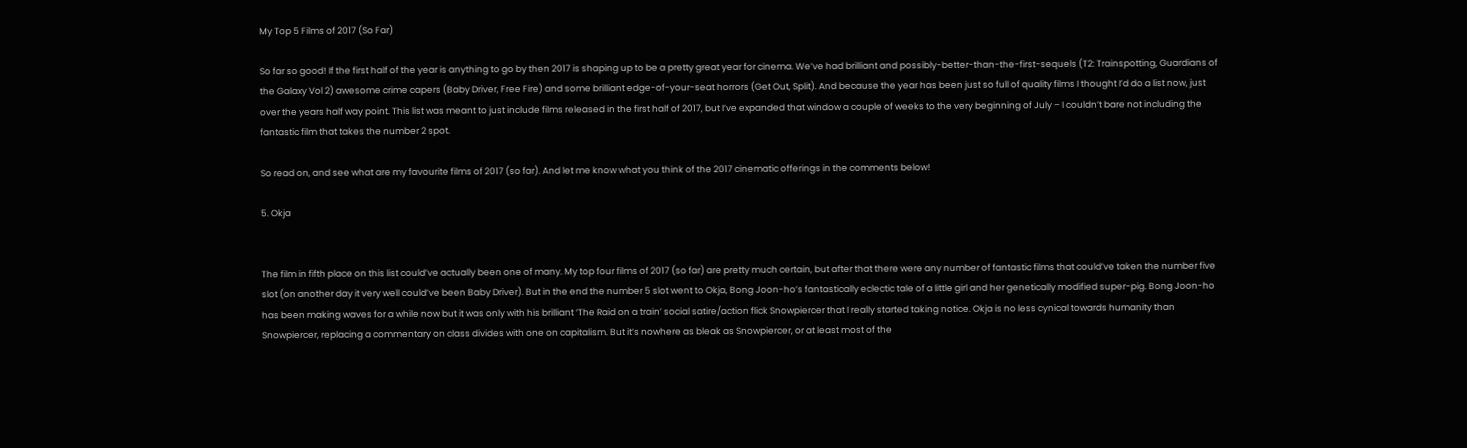My Top 5 Films of 2017 (So Far)

So far so good! If the first half of the year is anything to go by then 2017 is shaping up to be a pretty great year for cinema. We’ve had brilliant and possibly-better-than-the-first-sequels (T2: Trainspotting, Guardians of the Galaxy Vol 2) awesome crime capers (Baby Driver, Free Fire) and some brilliant edge-of-your-seat horrors (Get Out, Split). And because the year has been just so full of quality films I thought I’d do a list now, just over the years half way point. This list was meant to just include films released in the first half of 2017, but I’ve expanded that window a couple of weeks to the very beginning of July – I couldn’t bare not including the fantastic film that takes the number 2 spot.

So read on, and see what are my favourite films of 2017 (so far). And let me know what you think of the 2017 cinematic offerings in the comments below!

5. Okja


The film in fifth place on this list could’ve actually been one of many. My top four films of 2017 (so far) are pretty much certain, but after that there were any number of fantastic films that could’ve taken the number five slot (on another day it very well could’ve been Baby Driver). But in the end the number 5 slot went to Okja, Bong Joon-ho’s fantastically eclectic tale of a little girl and her genetically modified super-pig. Bong Joon-ho has been making waves for a while now but it was only with his brilliant ‘The Raid on a train’ social satire/action flick Snowpiercer that I really started taking notice. Okja is no less cynical towards humanity than Snowpiercer, replacing a commentary on class divides with one on capitalism. But it’s nowhere as bleak as Snowpiercer, or at least most of the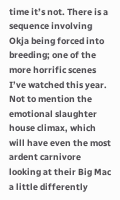time it’s not. There is a sequence involving Okja being forced into breeding; one of the more horrific scenes I’ve watched this year. Not to mention the emotional slaughter house climax, which will have even the most ardent carnivore looking at their Big Mac a little differently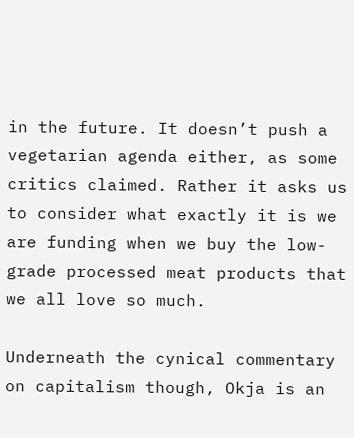in the future. It doesn’t push a vegetarian agenda either, as some critics claimed. Rather it asks us to consider what exactly it is we are funding when we buy the low-grade processed meat products that we all love so much.

Underneath the cynical commentary on capitalism though, Okja is an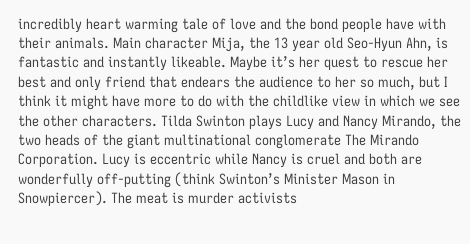incredibly heart warming tale of love and the bond people have with their animals. Main character Mija, the 13 year old Seo-Hyun Ahn, is fantastic and instantly likeable. Maybe it’s her quest to rescue her best and only friend that endears the audience to her so much, but I think it might have more to do with the childlike view in which we see the other characters. Tilda Swinton plays Lucy and Nancy Mirando, the two heads of the giant multinational conglomerate The Mirando Corporation. Lucy is eccentric while Nancy is cruel and both are wonderfully off-putting (think Swinton’s Minister Mason in Snowpiercer). The meat is murder activists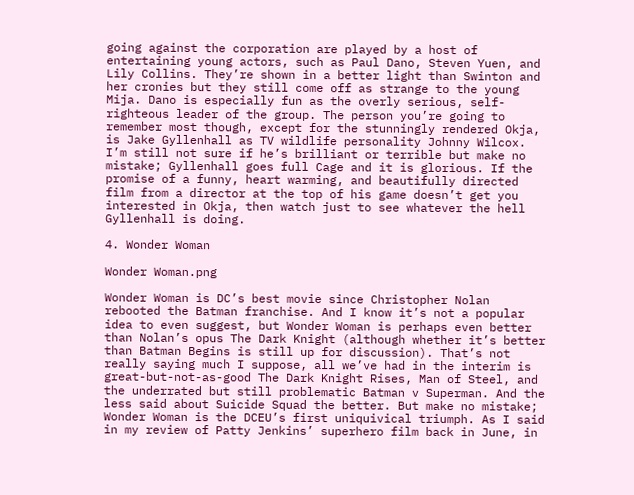going against the corporation are played by a host of entertaining young actors, such as Paul Dano, Steven Yuen, and Lily Collins. They’re shown in a better light than Swinton and her cronies but they still come off as strange to the young Mija. Dano is especially fun as the overly serious, self-righteous leader of the group. The person you’re going to remember most though, except for the stunningly rendered Okja, is Jake Gyllenhall as TV wildlife personality Johnny Wilcox. I’m still not sure if he’s brilliant or terrible but make no mistake; Gyllenhall goes full Cage and it is glorious. If the promise of a funny, heart warming, and beautifully directed film from a director at the top of his game doesn’t get you interested in Okja, then watch just to see whatever the hell Gyllenhall is doing.

4. Wonder Woman

Wonder Woman.png

Wonder Woman is DC’s best movie since Christopher Nolan rebooted the Batman franchise. And I know it’s not a popular idea to even suggest, but Wonder Woman is perhaps even better than Nolan’s opus The Dark Knight (although whether it’s better than Batman Begins is still up for discussion). That’s not really saying much I suppose, all we’ve had in the interim is great-but-not-as-good The Dark Knight Rises, Man of Steel, and the underrated but still problematic Batman v Superman. And the less said about Suicide Squad the better. But make no mistake; Wonder Woman is the DCEU’s first uniquivical triumph. As I said in my review of Patty Jenkins’ superhero film back in June, in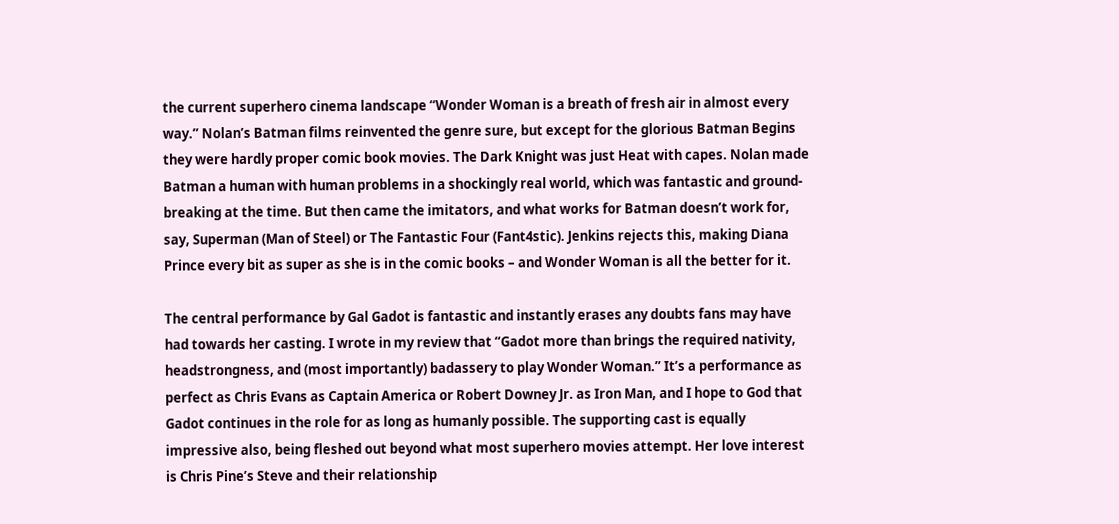the current superhero cinema landscape “Wonder Woman is a breath of fresh air in almost every way.” Nolan’s Batman films reinvented the genre sure, but except for the glorious Batman Begins they were hardly proper comic book movies. The Dark Knight was just Heat with capes. Nolan made Batman a human with human problems in a shockingly real world, which was fantastic and ground-breaking at the time. But then came the imitators, and what works for Batman doesn’t work for, say, Superman (Man of Steel) or The Fantastic Four (Fant4stic). Jenkins rejects this, making Diana Prince every bit as super as she is in the comic books – and Wonder Woman is all the better for it.

The central performance by Gal Gadot is fantastic and instantly erases any doubts fans may have had towards her casting. I wrote in my review that “Gadot more than brings the required nativity, headstrongness, and (most importantly) badassery to play Wonder Woman.” It’s a performance as perfect as Chris Evans as Captain America or Robert Downey Jr. as Iron Man, and I hope to God that Gadot continues in the role for as long as humanly possible. The supporting cast is equally impressive also, being fleshed out beyond what most superhero movies attempt. Her love interest is Chris Pine’s Steve and their relationship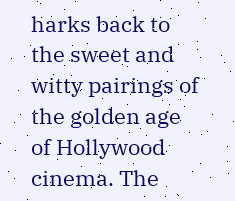harks back to the sweet and witty pairings of the golden age of Hollywood cinema. The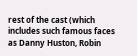rest of the cast (which includes such famous faces as Danny Huston, Robin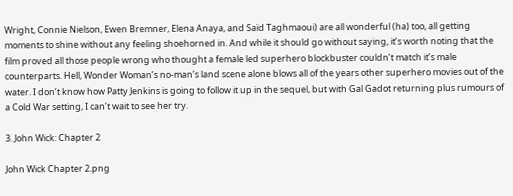Wright, Connie Nielson, Ewen Bremner, Elena Anaya, and Saïd Taghmaoui) are all wonderful (ha) too, all getting moments to shine without any feeling shoehorned in. And while it should go without saying, it’s worth noting that the film proved all those people wrong who thought a female led superhero blockbuster couldn’t match it’s male counterparts. Hell, Wonder Woman’s no-man’s land scene alone blows all of the years other superhero movies out of the water. I don’t know how Patty Jenkins is going to follow it up in the sequel, but with Gal Gadot returning plus rumours of a Cold War setting, I can’t wait to see her try.

3. John Wick: Chapter 2

John Wick Chapter 2.png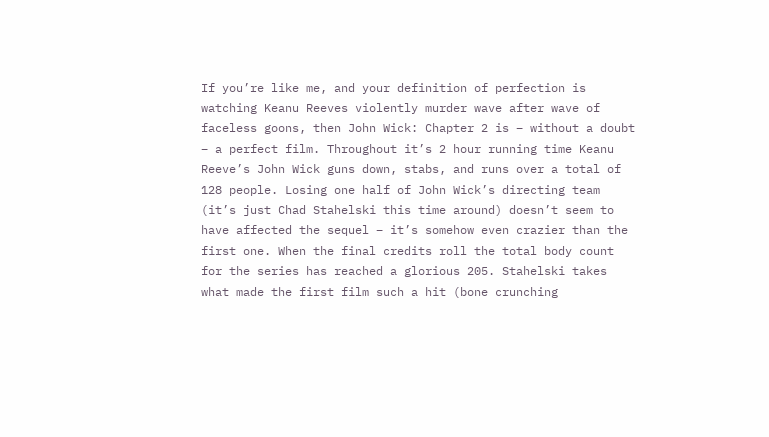If you’re like me, and your definition of perfection is watching Keanu Reeves violently murder wave after wave of faceless goons, then John Wick: Chapter 2 is – without a doubt – a perfect film. Throughout it’s 2 hour running time Keanu Reeve’s John Wick guns down, stabs, and runs over a total of 128 people. Losing one half of John Wick’s directing team (it’s just Chad Stahelski this time around) doesn’t seem to have affected the sequel – it’s somehow even crazier than the first one. When the final credits roll the total body count for the series has reached a glorious 205. Stahelski takes what made the first film such a hit (bone crunching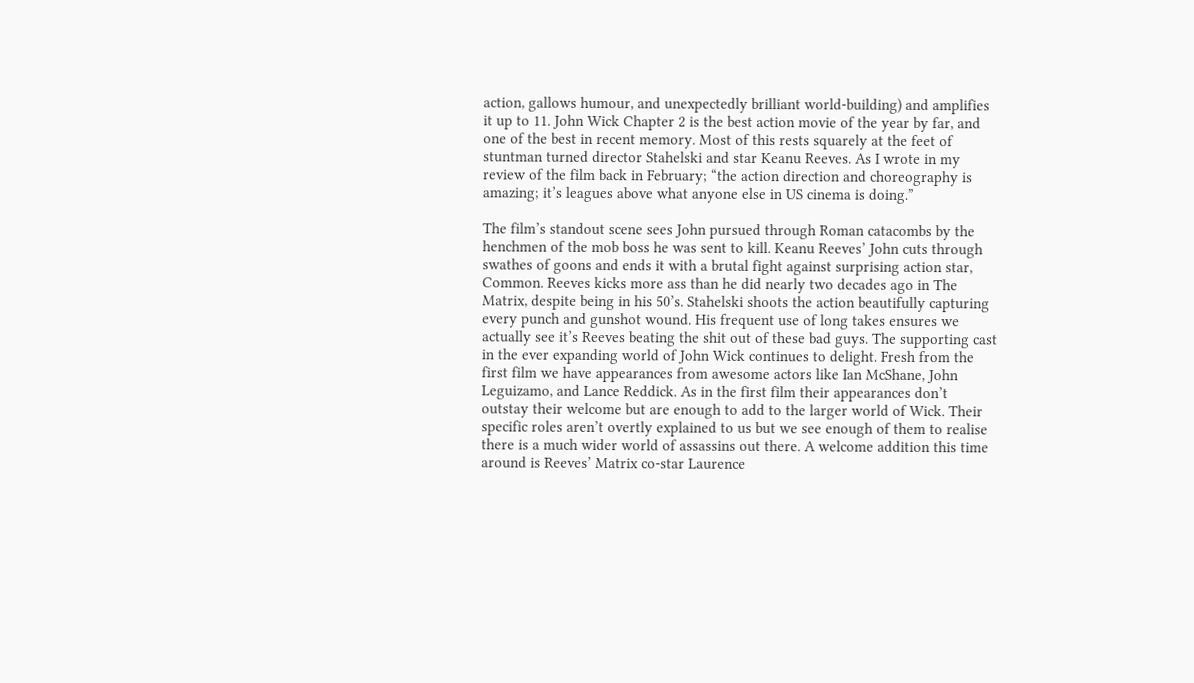action, gallows humour, and unexpectedly brilliant world-building) and amplifies it up to 11. John Wick Chapter 2 is the best action movie of the year by far, and one of the best in recent memory. Most of this rests squarely at the feet of stuntman turned director Stahelski and star Keanu Reeves. As I wrote in my review of the film back in February; “the action direction and choreography is amazing; it’s leagues above what anyone else in US cinema is doing.”

The film’s standout scene sees John pursued through Roman catacombs by the henchmen of the mob boss he was sent to kill. Keanu Reeves’ John cuts through swathes of goons and ends it with a brutal fight against surprising action star, Common. Reeves kicks more ass than he did nearly two decades ago in The Matrix, despite being in his 50’s. Stahelski shoots the action beautifully capturing every punch and gunshot wound. His frequent use of long takes ensures we actually see it’s Reeves beating the shit out of these bad guys. The supporting cast in the ever expanding world of John Wick continues to delight. Fresh from the first film we have appearances from awesome actors like Ian McShane, John Leguizamo, and Lance Reddick. As in the first film their appearances don’t outstay their welcome but are enough to add to the larger world of Wick. Their specific roles aren’t overtly explained to us but we see enough of them to realise there is a much wider world of assassins out there. A welcome addition this time around is Reeves’ Matrix co-star Laurence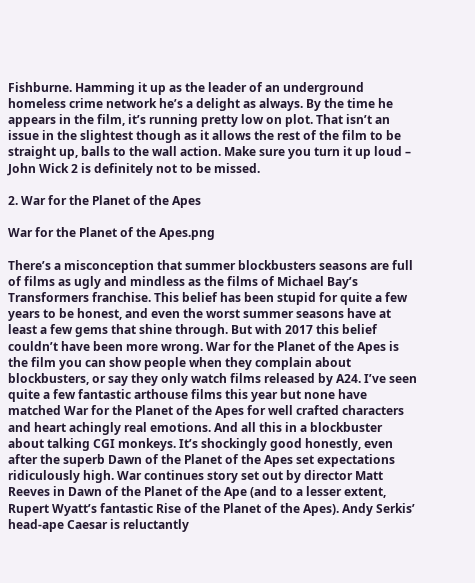Fishburne. Hamming it up as the leader of an underground homeless crime network he’s a delight as always. By the time he appears in the film, it’s running pretty low on plot. That isn’t an issue in the slightest though as it allows the rest of the film to be straight up, balls to the wall action. Make sure you turn it up loud – John Wick 2 is definitely not to be missed.

2. War for the Planet of the Apes

War for the Planet of the Apes.png

There’s a misconception that summer blockbusters seasons are full of films as ugly and mindless as the films of Michael Bay’s Transformers franchise. This belief has been stupid for quite a few years to be honest, and even the worst summer seasons have at least a few gems that shine through. But with 2017 this belief couldn’t have been more wrong. War for the Planet of the Apes is the film you can show people when they complain about blockbusters, or say they only watch films released by A24. I’ve seen quite a few fantastic arthouse films this year but none have matched War for the Planet of the Apes for well crafted characters and heart achingly real emotions. And all this in a blockbuster about talking CGI monkeys. It’s shockingly good honestly, even after the superb Dawn of the Planet of the Apes set expectations ridiculously high. War continues story set out by director Matt Reeves in Dawn of the Planet of the Ape (and to a lesser extent, Rupert Wyatt’s fantastic Rise of the Planet of the Apes). Andy Serkis’ head-ape Caesar is reluctantly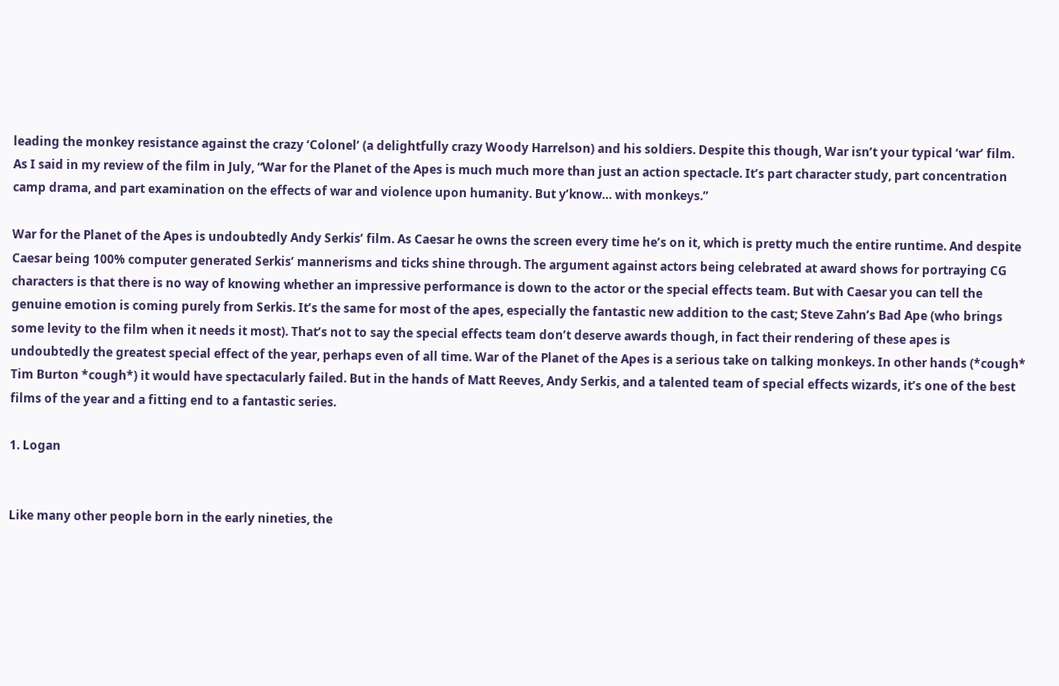leading the monkey resistance against the crazy ‘Colonel’ (a delightfully crazy Woody Harrelson) and his soldiers. Despite this though, War isn’t your typical ‘war’ film. As I said in my review of the film in July, “War for the Planet of the Apes is much much more than just an action spectacle. It’s part character study, part concentration camp drama, and part examination on the effects of war and violence upon humanity. But y’know… with monkeys.”

War for the Planet of the Apes is undoubtedly Andy Serkis’ film. As Caesar he owns the screen every time he’s on it, which is pretty much the entire runtime. And despite Caesar being 100% computer generated Serkis’ mannerisms and ticks shine through. The argument against actors being celebrated at award shows for portraying CG characters is that there is no way of knowing whether an impressive performance is down to the actor or the special effects team. But with Caesar you can tell the genuine emotion is coming purely from Serkis. It’s the same for most of the apes, especially the fantastic new addition to the cast; Steve Zahn’s Bad Ape (who brings some levity to the film when it needs it most). That’s not to say the special effects team don’t deserve awards though, in fact their rendering of these apes is undoubtedly the greatest special effect of the year, perhaps even of all time. War of the Planet of the Apes is a serious take on talking monkeys. In other hands (*cough* Tim Burton *cough*) it would have spectacularly failed. But in the hands of Matt Reeves, Andy Serkis, and a talented team of special effects wizards, it’s one of the best films of the year and a fitting end to a fantastic series.

1. Logan


Like many other people born in the early nineties, the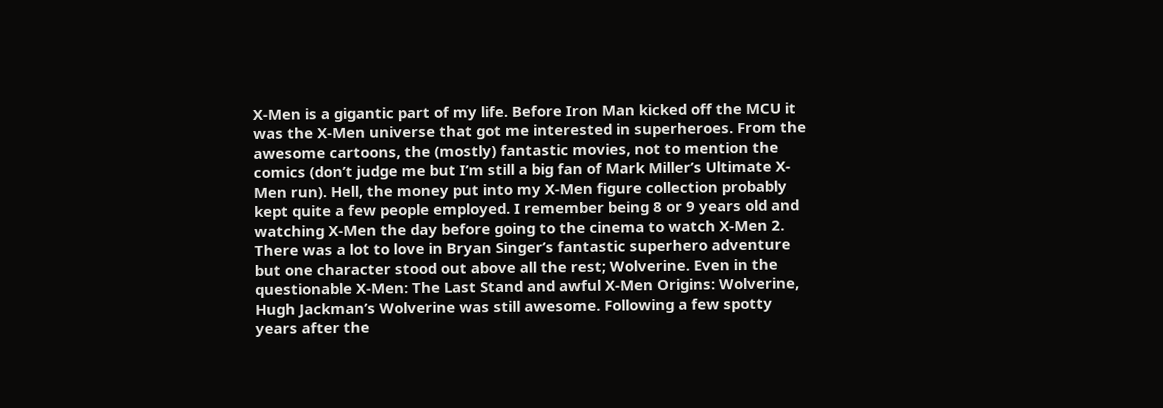X-Men is a gigantic part of my life. Before Iron Man kicked off the MCU it was the X-Men universe that got me interested in superheroes. From the awesome cartoons, the (mostly) fantastic movies, not to mention the comics (don’t judge me but I’m still a big fan of Mark Miller’s Ultimate X-Men run). Hell, the money put into my X-Men figure collection probably kept quite a few people employed. I remember being 8 or 9 years old and watching X-Men the day before going to the cinema to watch X-Men 2. There was a lot to love in Bryan Singer’s fantastic superhero adventure but one character stood out above all the rest; Wolverine. Even in the questionable X-Men: The Last Stand and awful X-Men Origins: Wolverine, Hugh Jackman’s Wolverine was still awesome. Following a few spotty years after the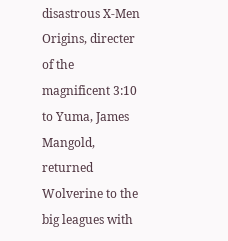disastrous X-Men Origins, directer of the magnificent 3:10 to Yuma, James Mangold, returned Wolverine to the big leagues with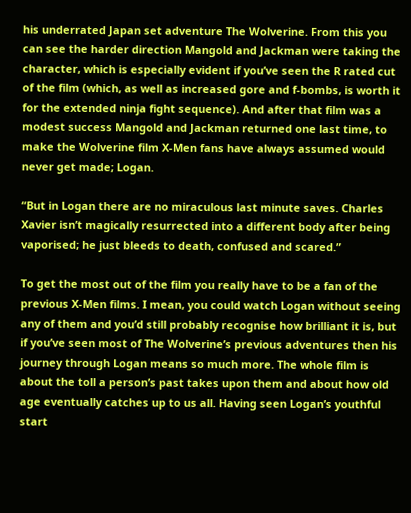his underrated Japan set adventure The Wolverine. From this you can see the harder direction Mangold and Jackman were taking the character, which is especially evident if you’ve seen the R rated cut of the film (which, as well as increased gore and f-bombs, is worth it for the extended ninja fight sequence). And after that film was a modest success Mangold and Jackman returned one last time, to make the Wolverine film X-Men fans have always assumed would never get made; Logan.

“But in Logan there are no miraculous last minute saves. Charles Xavier isn’t magically resurrected into a different body after being vaporised; he just bleeds to death, confused and scared.”

To get the most out of the film you really have to be a fan of the previous X-Men films. I mean, you could watch Logan without seeing any of them and you’d still probably recognise how brilliant it is, but if you’ve seen most of The Wolverine’s previous adventures then his journey through Logan means so much more. The whole film is about the toll a person’s past takes upon them and about how old age eventually catches up to us all. Having seen Logan’s youthful start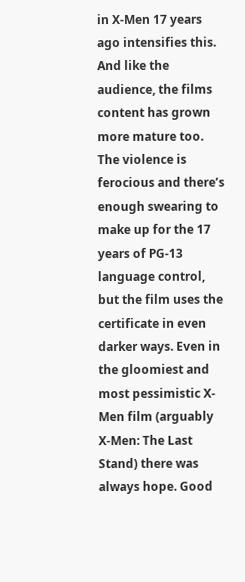in X-Men 17 years ago intensifies this. And like the audience, the films content has grown more mature too. The violence is ferocious and there’s enough swearing to make up for the 17 years of PG-13 language control, but the film uses the certificate in even darker ways. Even in the gloomiest and most pessimistic X-Men film (arguably X-Men: The Last Stand) there was always hope. Good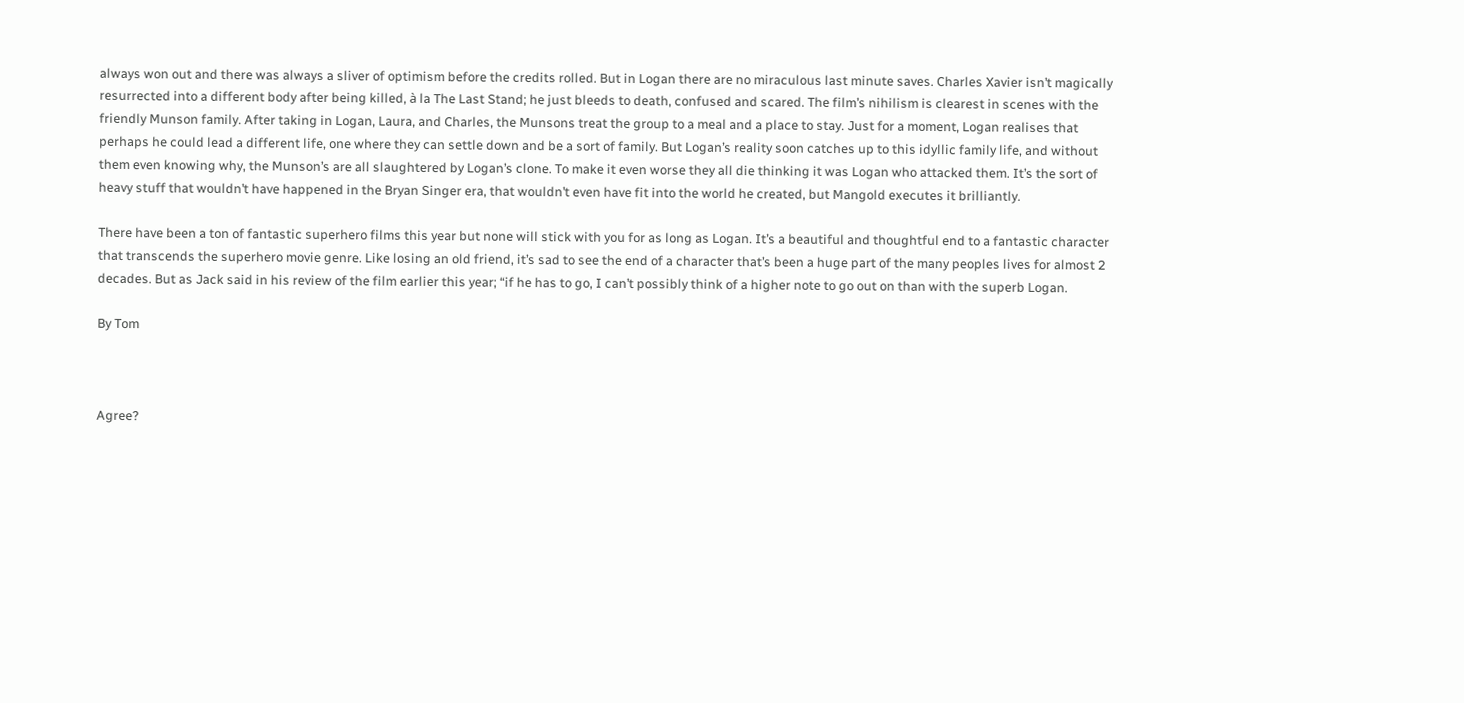always won out and there was always a sliver of optimism before the credits rolled. But in Logan there are no miraculous last minute saves. Charles Xavier isn’t magically resurrected into a different body after being killed, à la The Last Stand; he just bleeds to death, confused and scared. The film’s nihilism is clearest in scenes with the friendly Munson family. After taking in Logan, Laura, and Charles, the Munsons treat the group to a meal and a place to stay. Just for a moment, Logan realises that perhaps he could lead a different life, one where they can settle down and be a sort of family. But Logan’s reality soon catches up to this idyllic family life, and without them even knowing why, the Munson’s are all slaughtered by Logan’s clone. To make it even worse they all die thinking it was Logan who attacked them. It’s the sort of heavy stuff that wouldn’t have happened in the Bryan Singer era, that wouldn’t even have fit into the world he created, but Mangold executes it brilliantly.

There have been a ton of fantastic superhero films this year but none will stick with you for as long as Logan. It’s a beautiful and thoughtful end to a fantastic character that transcends the superhero movie genre. Like losing an old friend, it’s sad to see the end of a character that’s been a huge part of the many peoples lives for almost 2 decades. But as Jack said in his review of the film earlier this year; “if he has to go, I can’t possibly think of a higher note to go out on than with the superb Logan.

By Tom



Agree?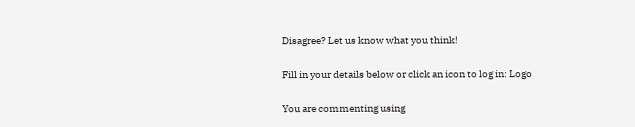Disagree? Let us know what you think!

Fill in your details below or click an icon to log in: Logo

You are commenting using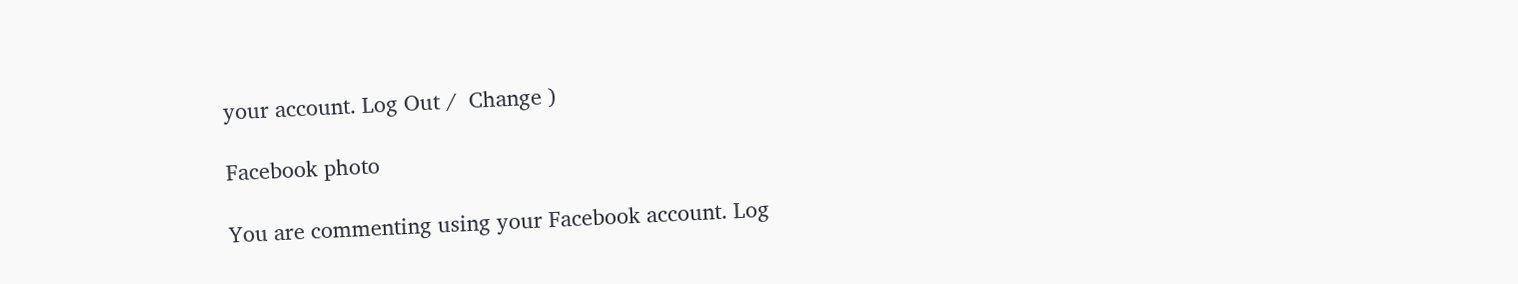your account. Log Out /  Change )

Facebook photo

You are commenting using your Facebook account. Log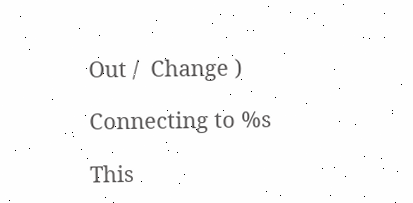Out /  Change )

Connecting to %s

This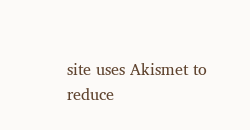site uses Akismet to reduce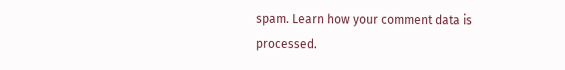spam. Learn how your comment data is processed.